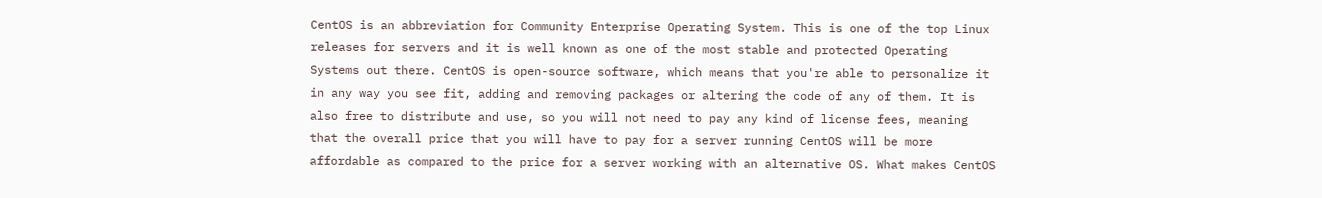CentOS is an abbreviation for Community Enterprise Operating System. This is one of the top Linux releases for servers and it is well known as one of the most stable and protected Operating Systems out there. CentOS is open-source software, which means that you're able to personalize it in any way you see fit, adding and removing packages or altering the code of any of them. It is also free to distribute and use, so you will not need to pay any kind of license fees, meaning that the overall price that you will have to pay for a server running CentOS will be more affordable as compared to the price for a server working with an alternative OS. What makes CentOS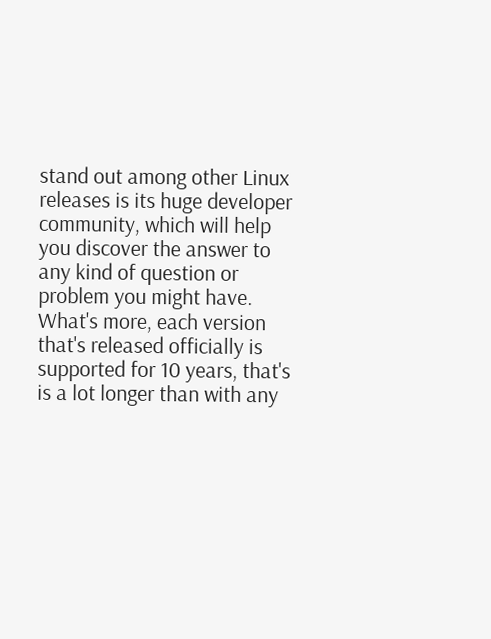stand out among other Linux releases is its huge developer community, which will help you discover the answer to any kind of question or problem you might have. What's more, each version that's released officially is supported for 10 years, that's is a lot longer than with any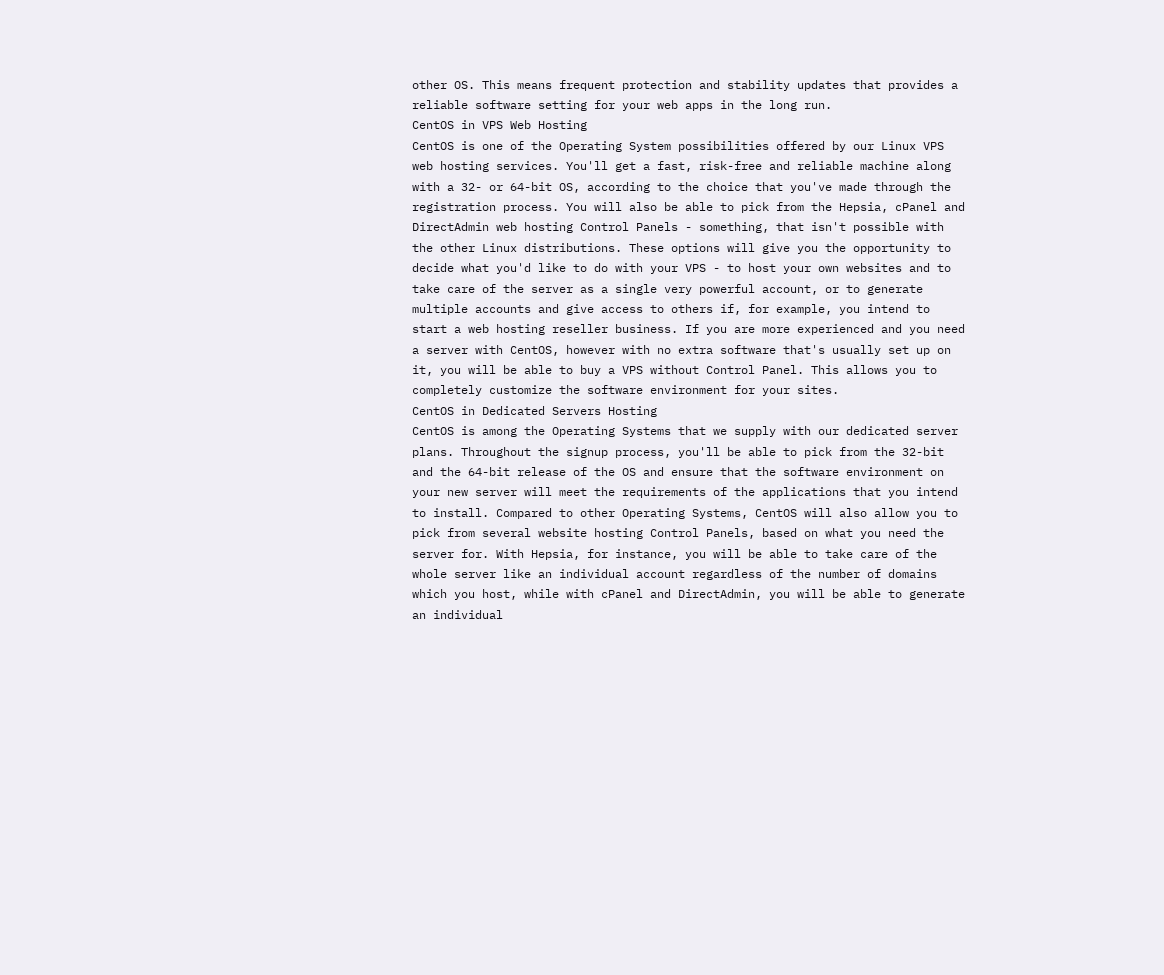other OS. This means frequent protection and stability updates that provides a reliable software setting for your web apps in the long run.
CentOS in VPS Web Hosting
CentOS is one of the Operating System possibilities offered by our Linux VPS web hosting services. You'll get a fast, risk-free and reliable machine along with a 32- or 64-bit OS, according to the choice that you've made through the registration process. You will also be able to pick from the Hepsia, cPanel and DirectAdmin web hosting Control Panels - something, that isn't possible with the other Linux distributions. These options will give you the opportunity to decide what you'd like to do with your VPS - to host your own websites and to take care of the server as a single very powerful account, or to generate multiple accounts and give access to others if, for example, you intend to start a web hosting reseller business. If you are more experienced and you need a server with CentOS, however with no extra software that's usually set up on it, you will be able to buy a VPS without Control Panel. This allows you to completely customize the software environment for your sites.
CentOS in Dedicated Servers Hosting
CentOS is among the Operating Systems that we supply with our dedicated server plans. Throughout the signup process, you'll be able to pick from the 32-bit and the 64-bit release of the OS and ensure that the software environment on your new server will meet the requirements of the applications that you intend to install. Compared to other Operating Systems, CentOS will also allow you to pick from several website hosting Control Panels, based on what you need the server for. With Hepsia, for instance, you will be able to take care of the whole server like an individual account regardless of the number of domains which you host, while with cPanel and DirectAdmin, you will be able to generate an individual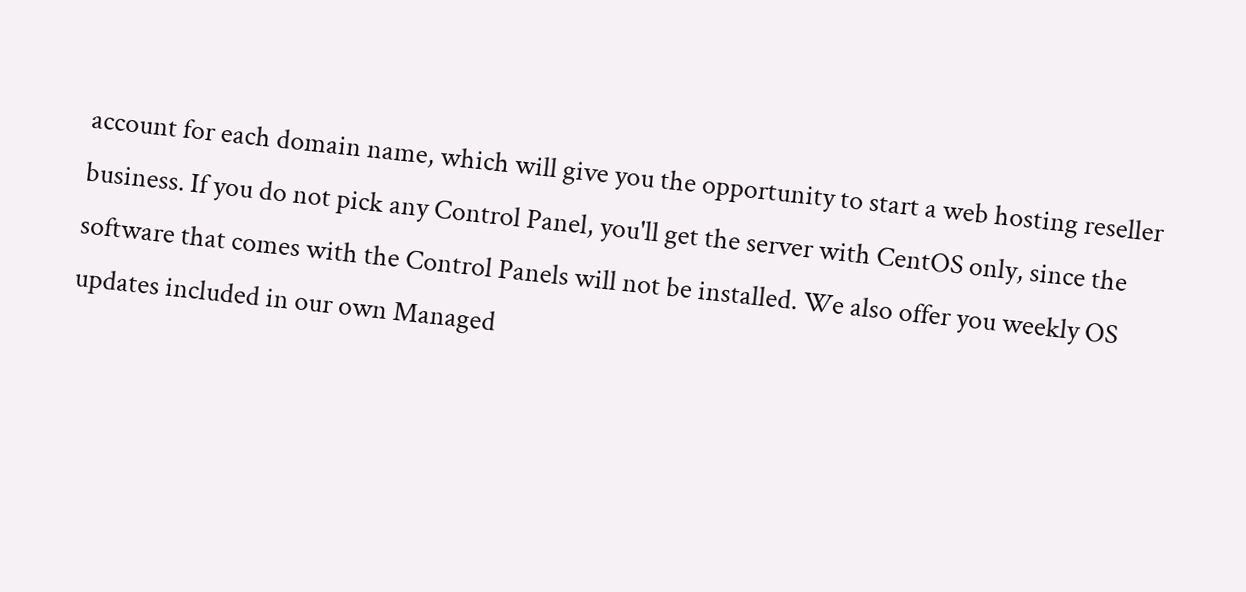account for each domain name, which will give you the opportunity to start a web hosting reseller business. If you do not pick any Control Panel, you'll get the server with CentOS only, since the software that comes with the Control Panels will not be installed. We also offer you weekly OS updates included in our own Managed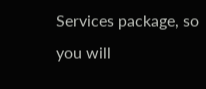Services package, so you will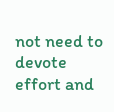not need to devote effort and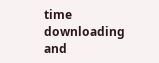time downloading and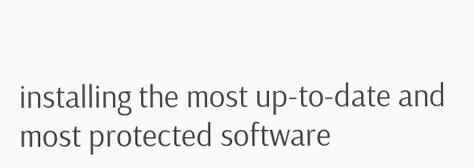installing the most up-to-date and most protected software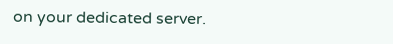on your dedicated server.